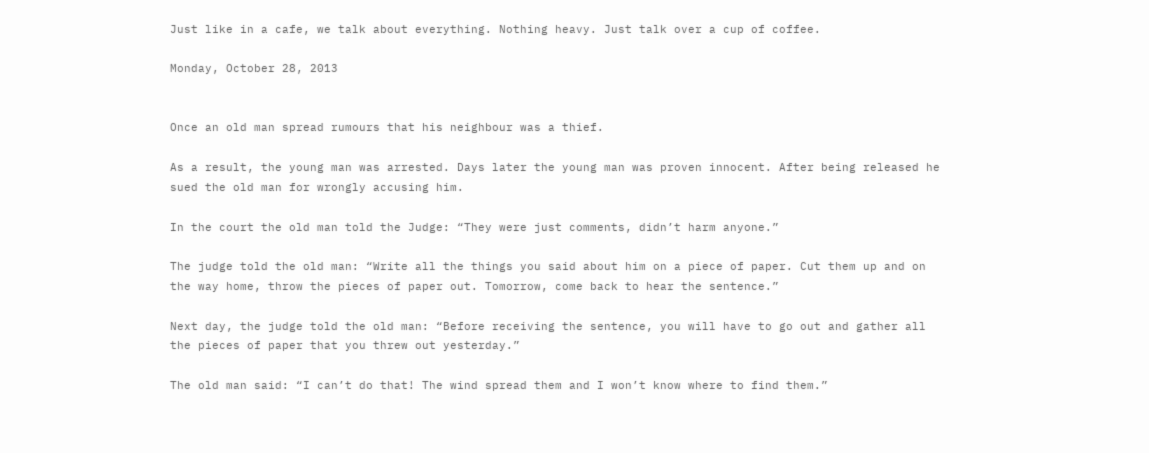Just like in a cafe, we talk about everything. Nothing heavy. Just talk over a cup of coffee.

Monday, October 28, 2013


Once an old man spread rumours that his neighbour was a thief.

As a result, the young man was arrested. Days later the young man was proven innocent. After being released he sued the old man for wrongly accusing him.

In the court the old man told the Judge: “They were just comments, didn’t harm anyone.”

The judge told the old man: “Write all the things you said about him on a piece of paper. Cut them up and on the way home, throw the pieces of paper out. Tomorrow, come back to hear the sentence.”

Next day, the judge told the old man: “Before receiving the sentence, you will have to go out and gather all the pieces of paper that you threw out yesterday.”

The old man said: “I can’t do that! The wind spread them and I won’t know where to find them.”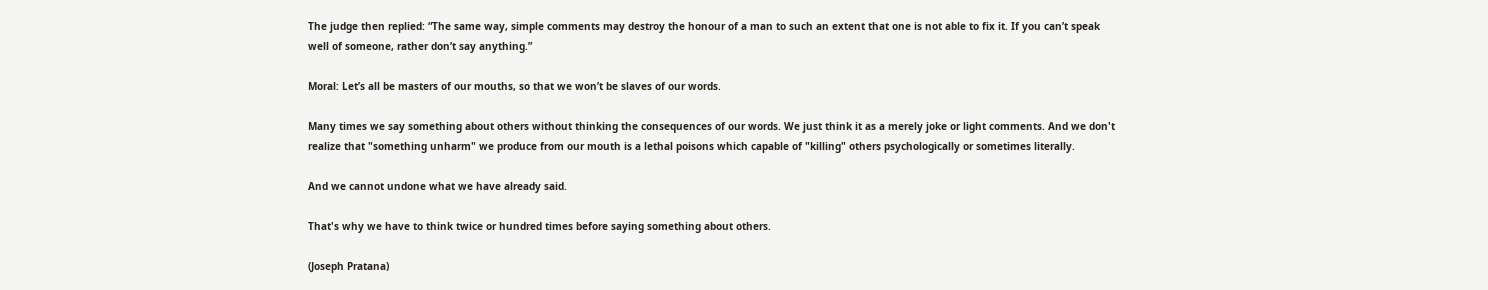The judge then replied: “The same way, simple comments may destroy the honour of a man to such an extent that one is not able to fix it. If you can’t speak well of someone, rather don’t say anything.”

Moral: Let’s all be masters of our mouths, so that we won’t be slaves of our words.

Many times we say something about others without thinking the consequences of our words. We just think it as a merely joke or light comments. And we don't realize that "something unharm" we produce from our mouth is a lethal poisons which capable of "killing" others psychologically or sometimes literally.

And we cannot undone what we have already said.

That's why we have to think twice or hundred times before saying something about others.

(Joseph Pratana)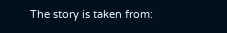The story is taken from: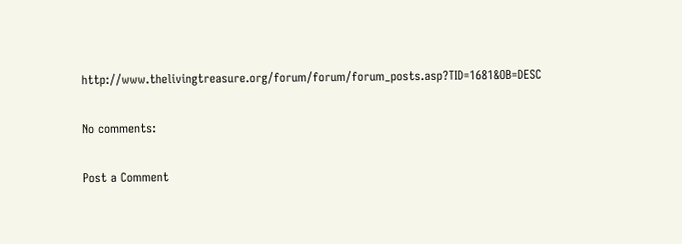http://www.thelivingtreasure.org/forum/forum/forum_posts.asp?TID=1681&OB=DESC

No comments:

Post a Comment